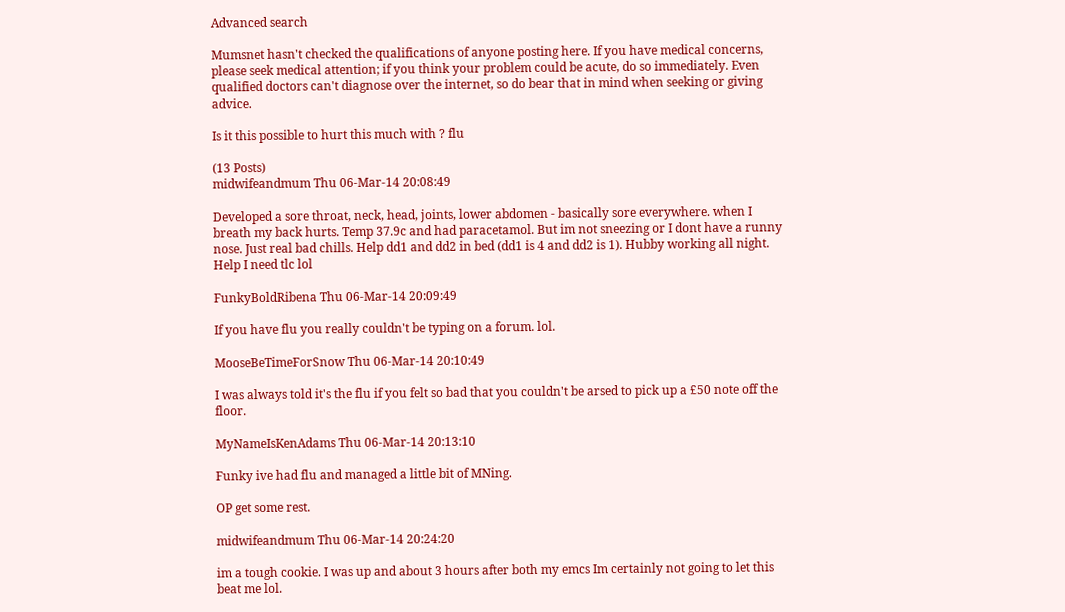Advanced search

Mumsnet hasn't checked the qualifications of anyone posting here. If you have medical concerns, please seek medical attention; if you think your problem could be acute, do so immediately. Even qualified doctors can't diagnose over the internet, so do bear that in mind when seeking or giving advice.

Is it this possible to hurt this much with ? flu

(13 Posts)
midwifeandmum Thu 06-Mar-14 20:08:49

Developed a sore throat, neck, head, joints, lower abdomen - basically sore everywhere. when I breath my back hurts. Temp 37.9c and had paracetamol. But im not sneezing or I dont have a runny nose. Just real bad chills. Help dd1 and dd2 in bed (dd1 is 4 and dd2 is 1). Hubby working all night. Help I need tlc lol

FunkyBoldRibena Thu 06-Mar-14 20:09:49

If you have flu you really couldn't be typing on a forum. lol.

MooseBeTimeForSnow Thu 06-Mar-14 20:10:49

I was always told it's the flu if you felt so bad that you couldn't be arsed to pick up a £50 note off the floor.

MyNameIsKenAdams Thu 06-Mar-14 20:13:10

Funky ive had flu and managed a little bit of MNing.

OP get some rest.

midwifeandmum Thu 06-Mar-14 20:24:20

im a tough cookie. I was up and about 3 hours after both my emcs Im certainly not going to let this beat me lol.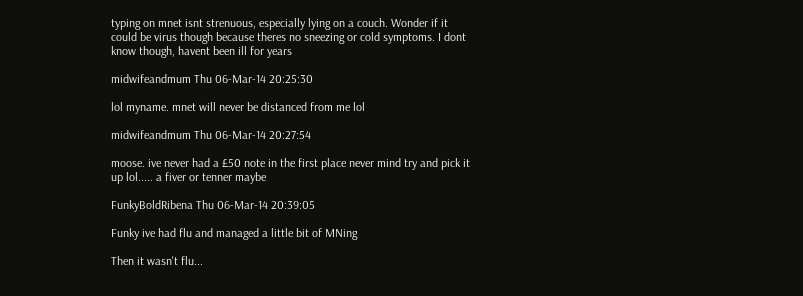typing on mnet isnt strenuous, especially lying on a couch. Wonder if it could be virus though because theres no sneezing or cold symptoms. I dont know though, havent been ill for years

midwifeandmum Thu 06-Mar-14 20:25:30

lol myname. mnet will never be distanced from me lol

midwifeandmum Thu 06-Mar-14 20:27:54

moose. ive never had a £50 note in the first place never mind try and pick it up lol..... a fiver or tenner maybe

FunkyBoldRibena Thu 06-Mar-14 20:39:05

Funky ive had flu and managed a little bit of MNing

Then it wasn't flu...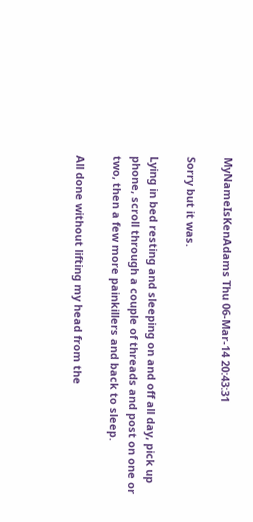MyNameIsKenAdams Thu 06-Mar-14 20:43:31

Sorry but it was.

Lying in bed resting and sleeping on and off all day, pick up phone, scroll through a couple of threads and post on one or two, then a few more painkillers and back to sleep.

All done without lifting my head from the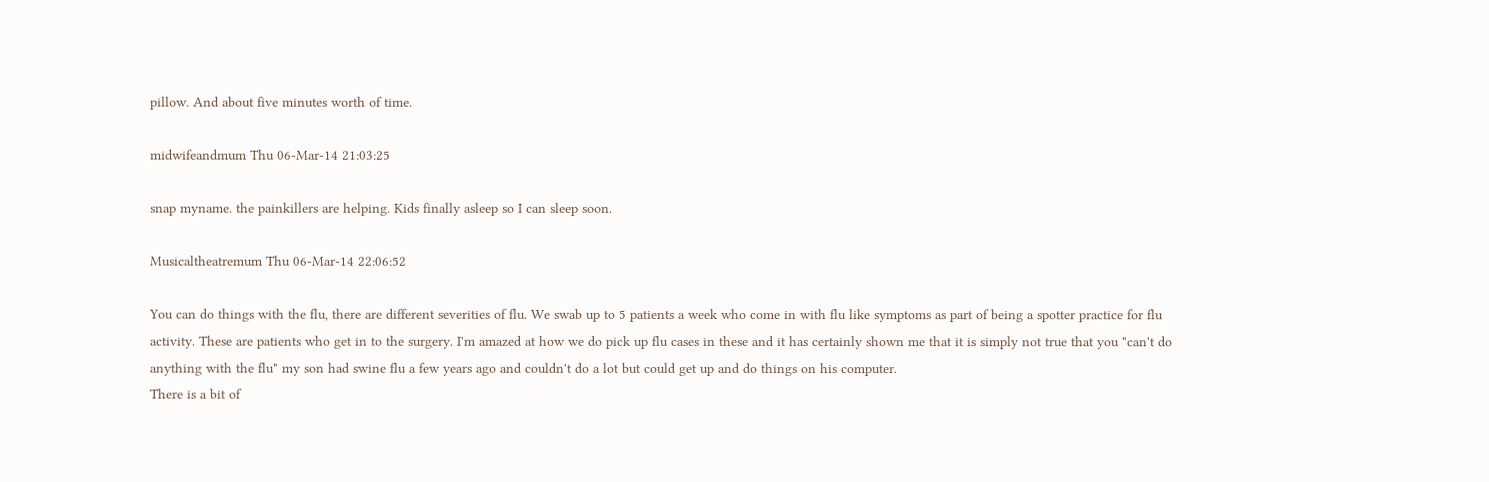pillow. And about five minutes worth of time.

midwifeandmum Thu 06-Mar-14 21:03:25

snap myname. the painkillers are helping. Kids finally asleep so I can sleep soon.

Musicaltheatremum Thu 06-Mar-14 22:06:52

You can do things with the flu, there are different severities of flu. We swab up to 5 patients a week who come in with flu like symptoms as part of being a spotter practice for flu activity. These are patients who get in to the surgery. I'm amazed at how we do pick up flu cases in these and it has certainly shown me that it is simply not true that you "can't do anything with the flu" my son had swine flu a few years ago and couldn't do a lot but could get up and do things on his computer.
There is a bit of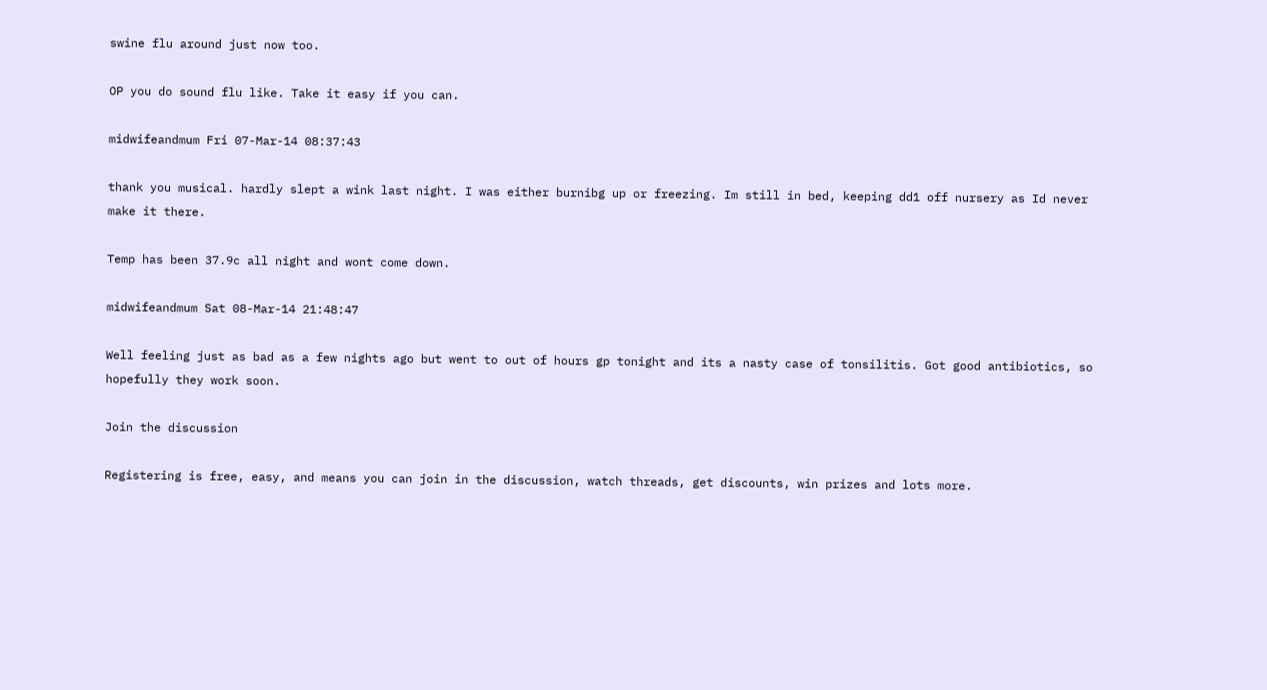swine flu around just now too.

OP you do sound flu like. Take it easy if you can.

midwifeandmum Fri 07-Mar-14 08:37:43

thank you musical. hardly slept a wink last night. I was either burnibg up or freezing. Im still in bed, keeping dd1 off nursery as Id never make it there.

Temp has been 37.9c all night and wont come down.

midwifeandmum Sat 08-Mar-14 21:48:47

Well feeling just as bad as a few nights ago but went to out of hours gp tonight and its a nasty case of tonsilitis. Got good antibiotics, so hopefully they work soon.

Join the discussion

Registering is free, easy, and means you can join in the discussion, watch threads, get discounts, win prizes and lots more.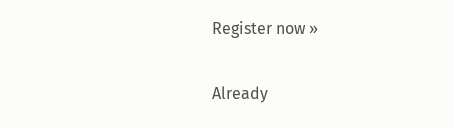Register now »

Already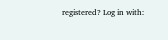registered? Log in with: